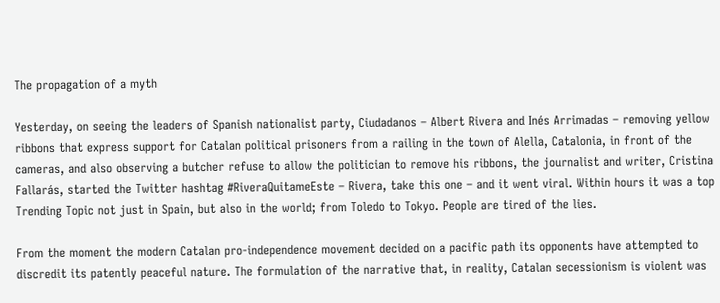The propagation of a myth

Yesterday, on seeing the leaders of Spanish nationalist party, Ciudadanos – Albert Rivera and Inés Arrimadas – removing yellow ribbons that express support for Catalan political prisoners from a railing in the town of Alella, Catalonia, in front of the cameras, and also observing a butcher refuse to allow the politician to remove his ribbons, the journalist and writer, Cristina Fallarás, started the Twitter hashtag #RiveraQuitameEste – Rivera, take this one – and it went viral. Within hours it was a top Trending Topic not just in Spain, but also in the world; from Toledo to Tokyo. People are tired of the lies.

From the moment the modern Catalan pro-independence movement decided on a pacific path its opponents have attempted to discredit its patently peaceful nature. The formulation of the narrative that, in reality, Catalan secessionism is violent was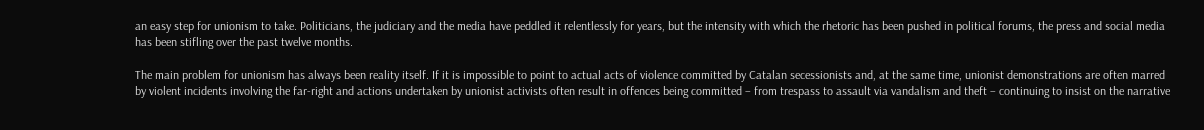an easy step for unionism to take. Politicians, the judiciary and the media have peddled it relentlessly for years, but the intensity with which the rhetoric has been pushed in political forums, the press and social media has been stifling over the past twelve months.

The main problem for unionism has always been reality itself. If it is impossible to point to actual acts of violence committed by Catalan secessionists and, at the same time, unionist demonstrations are often marred by violent incidents involving the far-right and actions undertaken by unionist activists often result in offences being committed – from trespass to assault via vandalism and theft – continuing to insist on the narrative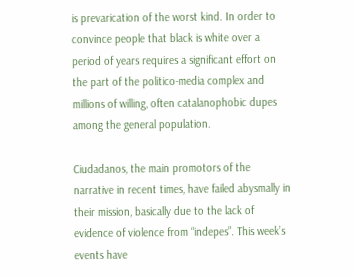is prevarication of the worst kind. In order to convince people that black is white over a period of years requires a significant effort on the part of the politico-media complex and millions of willing, often catalanophobic dupes among the general population.

Ciudadanos, the main promotors of the narrative in recent times, have failed abysmally in their mission, basically due to the lack of evidence of violence from “indepes”. This week’s events have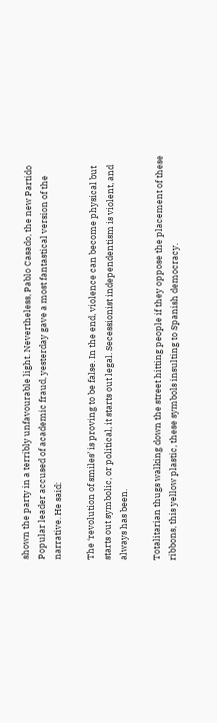shown the party in a terribly unfavourable light. Nevertheless, Pablo Casado, the new Partido Popular leader accused of academic fraud, yesterday gave a most fantastical version of the narrative. He said:

The ‘revolution of smiles’ is proving to be false. In the end, violence can become physical but starts out symbolic, or political, it starts out legal. Secessionist independentism is violent, and always has been.

Totalitarian thugs walking down the street hitting people if they oppose the placement of these ribbons, this yellow plastic, these symbols insulting to Spanish democracy.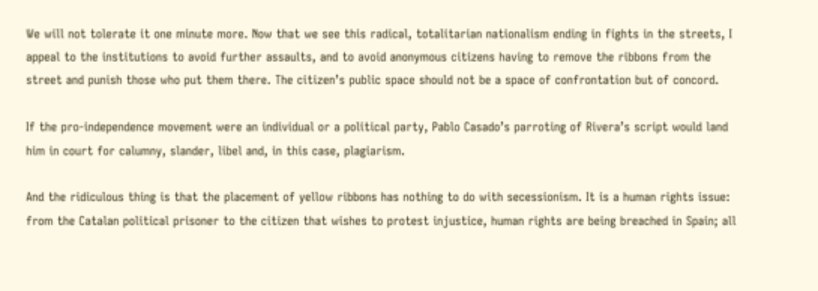We will not tolerate it one minute more. Now that we see this radical, totalitarian nationalism ending in fights in the streets, I appeal to the institutions to avoid further assaults, and to avoid anonymous citizens having to remove the ribbons from the street and punish those who put them there. The citizen’s public space should not be a space of confrontation but of concord.

If the pro-independence movement were an individual or a political party, Pablo Casado’s parroting of Rivera’s script would land him in court for calumny, slander, libel and, in this case, plagiarism.

And the ridiculous thing is that the placement of yellow ribbons has nothing to do with secessionism. It is a human rights issue: from the Catalan political prisoner to the citizen that wishes to protest injustice, human rights are being breached in Spain; all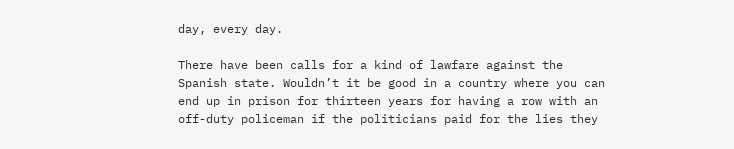day, every day.

There have been calls for a kind of lawfare against the Spanish state. Wouldn’t it be good in a country where you can end up in prison for thirteen years for having a row with an off-duty policeman if the politicians paid for the lies they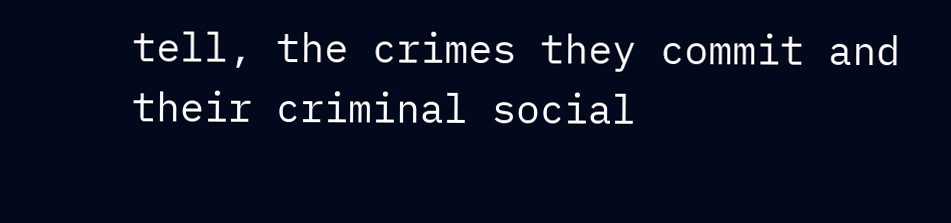tell, the crimes they commit and their criminal social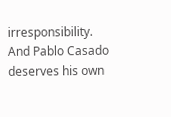irresponsibility. And Pablo Casado deserves his own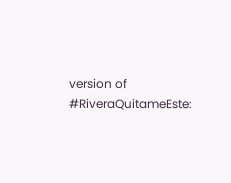version of #RiveraQuitameEste: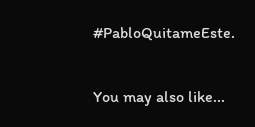#PabloQuitameEste.

You may also like...